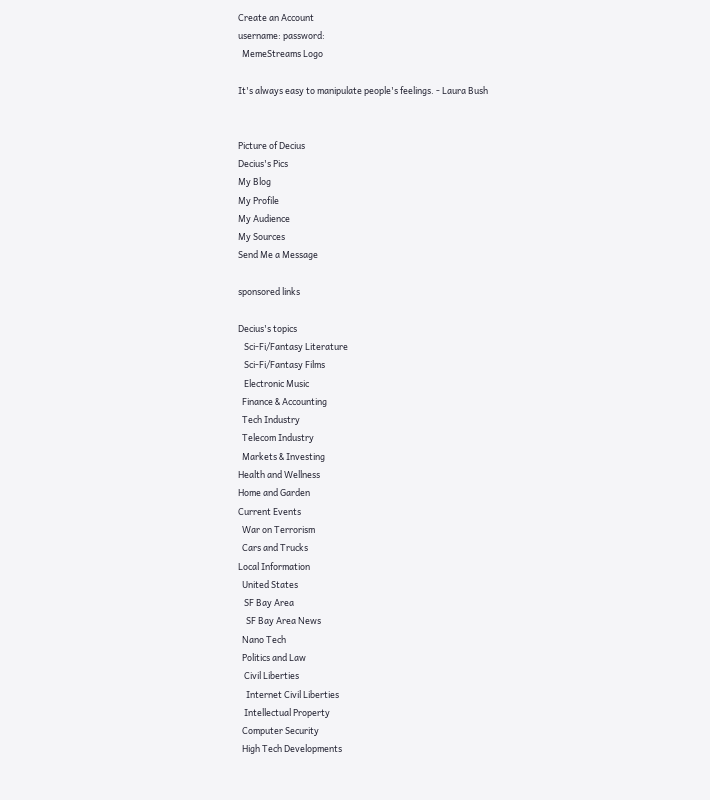Create an Account
username: password:
  MemeStreams Logo

It's always easy to manipulate people's feelings. - Laura Bush


Picture of Decius
Decius's Pics
My Blog
My Profile
My Audience
My Sources
Send Me a Message

sponsored links

Decius's topics
   Sci-Fi/Fantasy Literature
   Sci-Fi/Fantasy Films
   Electronic Music
  Finance & Accounting
  Tech Industry
  Telecom Industry
  Markets & Investing
Health and Wellness
Home and Garden
Current Events
  War on Terrorism
  Cars and Trucks
Local Information
  United States
   SF Bay Area
    SF Bay Area News
  Nano Tech
  Politics and Law
   Civil Liberties
    Internet Civil Liberties
   Intellectual Property
  Computer Security
  High Tech Developments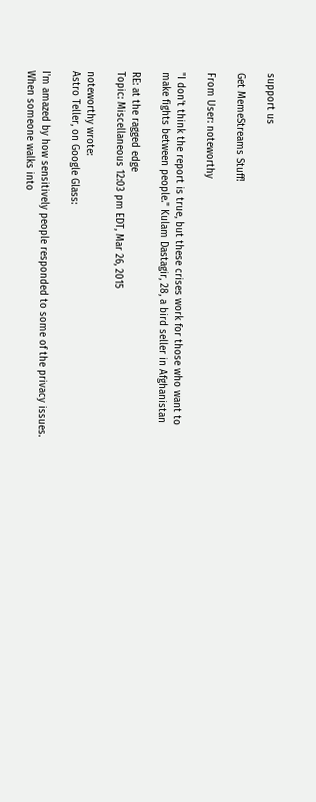support us

Get MemeStreams Stuff!

From User: noteworthy

"I don't think the report is true, but these crises work for those who want to make fights between people." Kulam Dastagir, 28, a bird seller in Afghanistan

RE: at the ragged edge
Topic: Miscellaneous 12:03 pm EDT, Mar 26, 2015

noteworthy wrote:
Astro Teller, on Google Glass:

I'm amazed by how sensitively people responded to some of the privacy issues. When someone walks into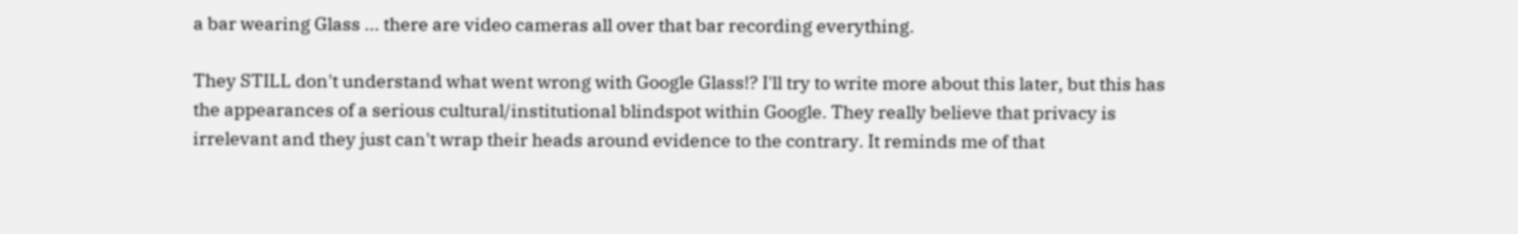a bar wearing Glass ... there are video cameras all over that bar recording everything.

They STILL don't understand what went wrong with Google Glass!? I'll try to write more about this later, but this has the appearances of a serious cultural/institutional blindspot within Google. They really believe that privacy is irrelevant and they just can't wrap their heads around evidence to the contrary. It reminds me of that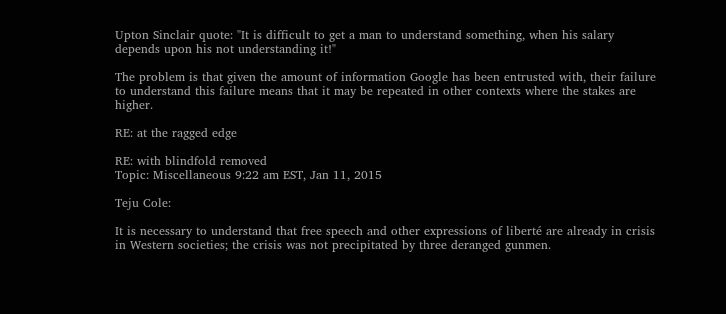Upton Sinclair quote: "It is difficult to get a man to understand something, when his salary depends upon his not understanding it!"

The problem is that given the amount of information Google has been entrusted with, their failure to understand this failure means that it may be repeated in other contexts where the stakes are higher.

RE: at the ragged edge

RE: with blindfold removed
Topic: Miscellaneous 9:22 am EST, Jan 11, 2015

Teju Cole:

It is necessary to understand that free speech and other expressions of liberté are already in crisis in Western societies; the crisis was not precipitated by three deranged gunmen.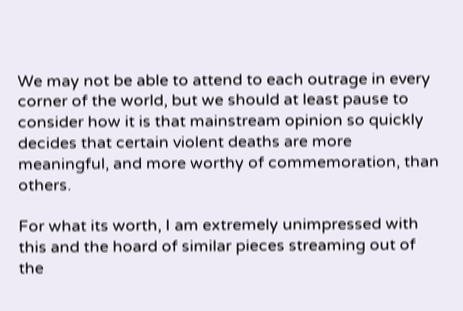We may not be able to attend to each outrage in every corner of the world, but we should at least pause to consider how it is that mainstream opinion so quickly decides that certain violent deaths are more meaningful, and more worthy of commemoration, than others.

For what its worth, I am extremely unimpressed with this and the hoard of similar pieces streaming out of the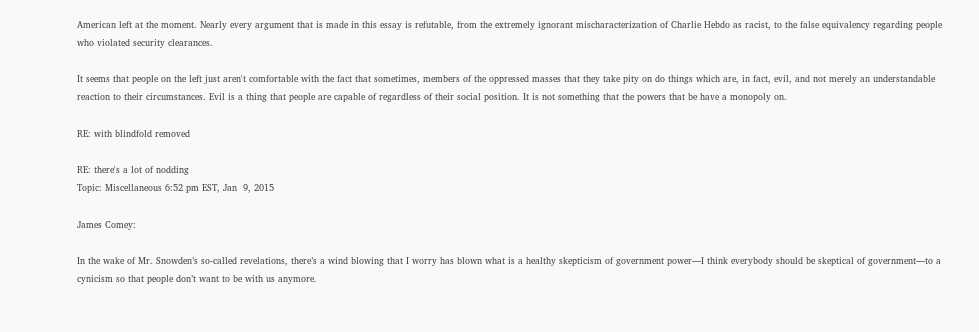American left at the moment. Nearly every argument that is made in this essay is refutable, from the extremely ignorant mischaracterization of Charlie Hebdo as racist, to the false equivalency regarding people who violated security clearances.

It seems that people on the left just aren't comfortable with the fact that sometimes, members of the oppressed masses that they take pity on do things which are, in fact, evil, and not merely an understandable reaction to their circumstances. Evil is a thing that people are capable of regardless of their social position. It is not something that the powers that be have a monopoly on.

RE: with blindfold removed

RE: there's a lot of nodding
Topic: Miscellaneous 6:52 pm EST, Jan  9, 2015

James Comey:

In the wake of Mr. Snowden’s so-called revelations, there’s a wind blowing that I worry has blown what is a healthy skepticism of government power—I think everybody should be skeptical of government—to a cynicism so that people don’t want to be with us anymore.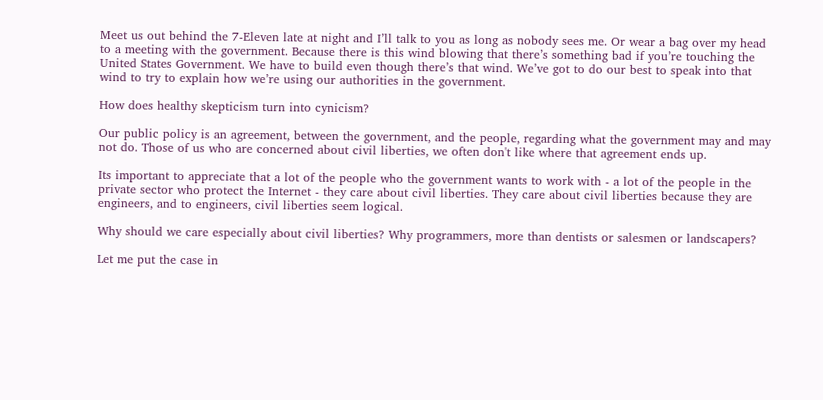Meet us out behind the 7-Eleven late at night and I’ll talk to you as long as nobody sees me. Or wear a bag over my head to a meeting with the government. Because there is this wind blowing that there’s something bad if you’re touching the United States Government. We have to build even though there’s that wind. We’ve got to do our best to speak into that wind to try to explain how we’re using our authorities in the government.

How does healthy skepticism turn into cynicism?

Our public policy is an agreement, between the government, and the people, regarding what the government may and may not do. Those of us who are concerned about civil liberties, we often don't like where that agreement ends up.

Its important to appreciate that a lot of the people who the government wants to work with - a lot of the people in the private sector who protect the Internet - they care about civil liberties. They care about civil liberties because they are engineers, and to engineers, civil liberties seem logical.

Why should we care especially about civil liberties? Why programmers, more than dentists or salesmen or landscapers?

Let me put the case in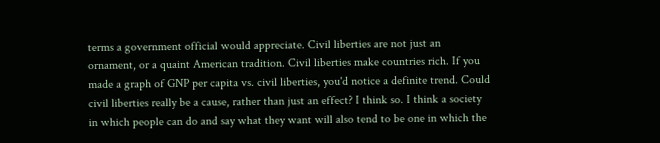terms a government official would appreciate. Civil liberties are not just an ornament, or a quaint American tradition. Civil liberties make countries rich. If you made a graph of GNP per capita vs. civil liberties, you'd notice a definite trend. Could civil liberties really be a cause, rather than just an effect? I think so. I think a society in which people can do and say what they want will also tend to be one in which the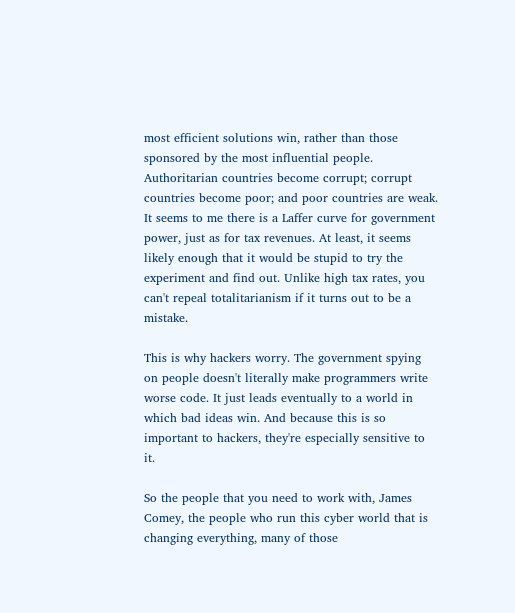most efficient solutions win, rather than those sponsored by the most influential people. Authoritarian countries become corrupt; corrupt countries become poor; and poor countries are weak. It seems to me there is a Laffer curve for government power, just as for tax revenues. At least, it seems likely enough that it would be stupid to try the experiment and find out. Unlike high tax rates, you can't repeal totalitarianism if it turns out to be a mistake.

This is why hackers worry. The government spying on people doesn't literally make programmers write worse code. It just leads eventually to a world in which bad ideas win. And because this is so important to hackers, they're especially sensitive to it.

So the people that you need to work with, James Comey, the people who run this cyber world that is changing everything, many of those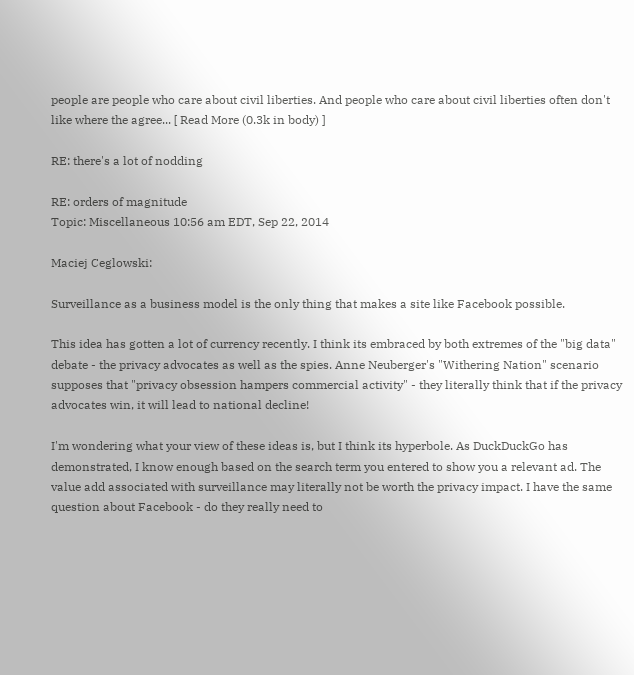people are people who care about civil liberties. And people who care about civil liberties often don't like where the agree... [ Read More (0.3k in body) ]

RE: there's a lot of nodding

RE: orders of magnitude
Topic: Miscellaneous 10:56 am EDT, Sep 22, 2014

Maciej Ceglowski:

Surveillance as a business model is the only thing that makes a site like Facebook possible.

This idea has gotten a lot of currency recently. I think its embraced by both extremes of the "big data" debate - the privacy advocates as well as the spies. Anne Neuberger's "Withering Nation" scenario supposes that "privacy obsession hampers commercial activity" - they literally think that if the privacy advocates win, it will lead to national decline!

I'm wondering what your view of these ideas is, but I think its hyperbole. As DuckDuckGo has demonstrated, I know enough based on the search term you entered to show you a relevant ad. The value add associated with surveillance may literally not be worth the privacy impact. I have the same question about Facebook - do they really need to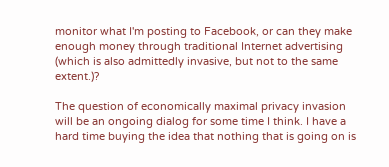monitor what I'm posting to Facebook, or can they make enough money through traditional Internet advertising (which is also admittedly invasive, but not to the same extent.)?

The question of economically maximal privacy invasion will be an ongoing dialog for some time I think. I have a hard time buying the idea that nothing that is going on is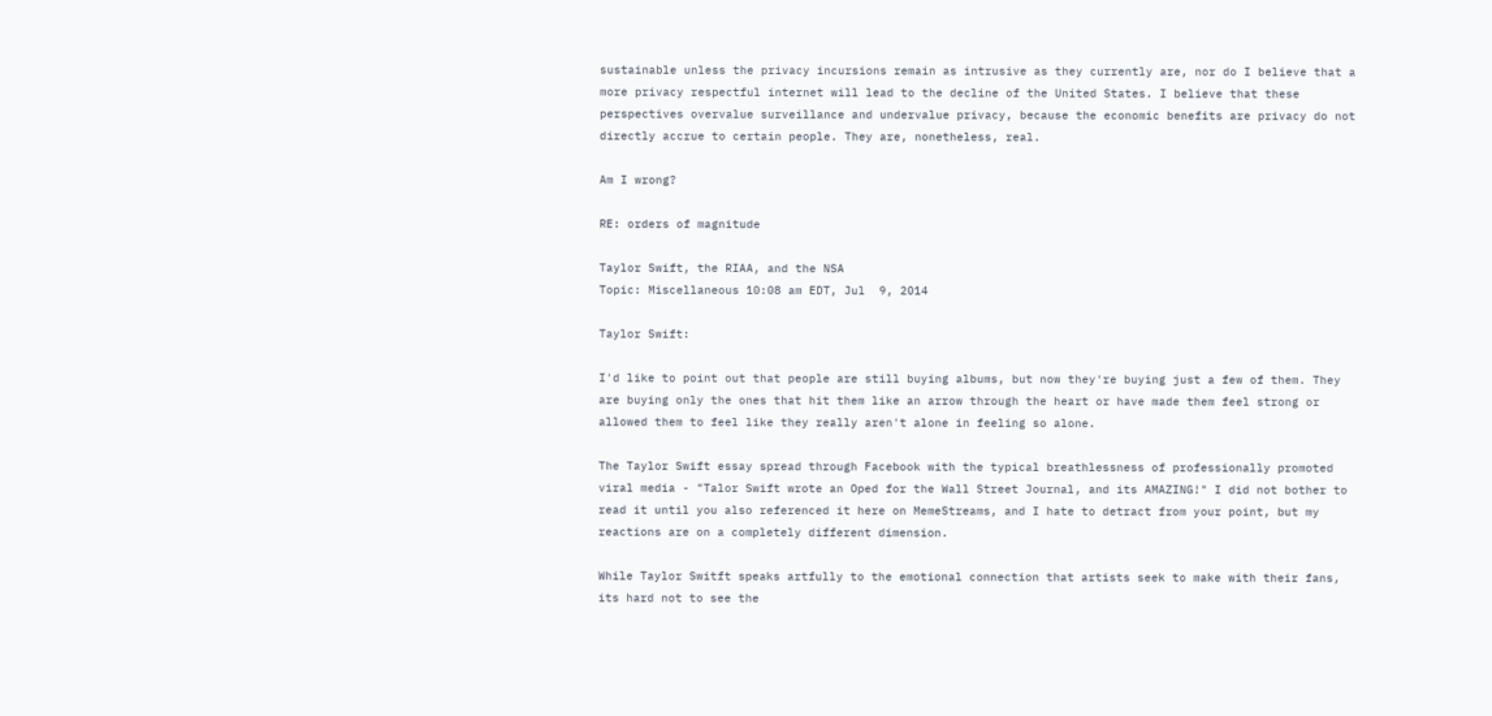sustainable unless the privacy incursions remain as intrusive as they currently are, nor do I believe that a more privacy respectful internet will lead to the decline of the United States. I believe that these perspectives overvalue surveillance and undervalue privacy, because the economic benefits are privacy do not directly accrue to certain people. They are, nonetheless, real.

Am I wrong?

RE: orders of magnitude

Taylor Swift, the RIAA, and the NSA
Topic: Miscellaneous 10:08 am EDT, Jul  9, 2014

Taylor Swift:

I'd like to point out that people are still buying albums, but now they're buying just a few of them. They are buying only the ones that hit them like an arrow through the heart or have made them feel strong or allowed them to feel like they really aren't alone in feeling so alone.

The Taylor Swift essay spread through Facebook with the typical breathlessness of professionally promoted viral media - "Talor Swift wrote an Oped for the Wall Street Journal, and its AMAZING!" I did not bother to read it until you also referenced it here on MemeStreams, and I hate to detract from your point, but my reactions are on a completely different dimension.

While Taylor Switft speaks artfully to the emotional connection that artists seek to make with their fans, its hard not to see the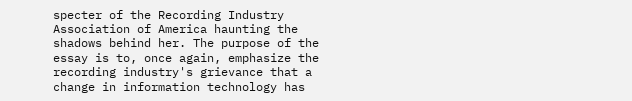specter of the Recording Industry Association of America haunting the shadows behind her. The purpose of the essay is to, once again, emphasize the recording industry's grievance that a change in information technology has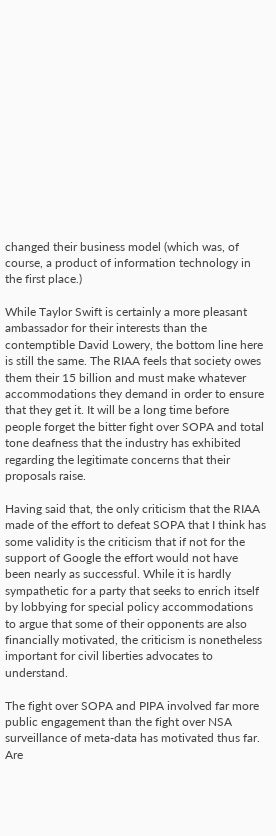changed their business model (which was, of course, a product of information technology in the first place.)

While Taylor Swift is certainly a more pleasant ambassador for their interests than the contemptible David Lowery, the bottom line here is still the same. The RIAA feels that society owes them their 15 billion and must make whatever accommodations they demand in order to ensure that they get it. It will be a long time before people forget the bitter fight over SOPA and total tone deafness that the industry has exhibited regarding the legitimate concerns that their proposals raise.

Having said that, the only criticism that the RIAA made of the effort to defeat SOPA that I think has some validity is the criticism that if not for the support of Google the effort would not have been nearly as successful. While it is hardly sympathetic for a party that seeks to enrich itself by lobbying for special policy accommodations to argue that some of their opponents are also financially motivated, the criticism is nonetheless important for civil liberties advocates to understand.

The fight over SOPA and PIPA involved far more public engagement than the fight over NSA surveillance of meta-data has motivated thus far. Are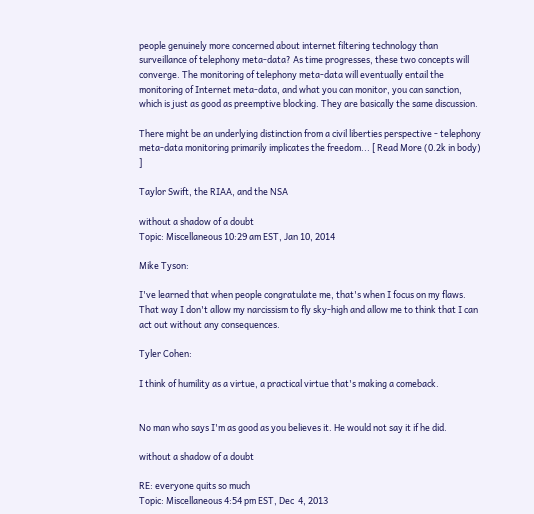people genuinely more concerned about internet filtering technology than surveillance of telephony meta-data? As time progresses, these two concepts will converge. The monitoring of telephony meta-data will eventually entail the monitoring of Internet meta-data, and what you can monitor, you can sanction, which is just as good as preemptive blocking. They are basically the same discussion.

There might be an underlying distinction from a civil liberties perspective - telephony meta-data monitoring primarily implicates the freedom... [ Read More (0.2k in body) ]

Taylor Swift, the RIAA, and the NSA

without a shadow of a doubt
Topic: Miscellaneous 10:29 am EST, Jan 10, 2014

Mike Tyson:

I've learned that when people congratulate me, that's when I focus on my flaws. That way I don't allow my narcissism to fly sky-high and allow me to think that I can act out without any consequences.

Tyler Cohen:

I think of humility as a virtue, a practical virtue that's making a comeback.


No man who says I'm as good as you believes it. He would not say it if he did.

without a shadow of a doubt

RE: everyone quits so much
Topic: Miscellaneous 4:54 pm EST, Dec  4, 2013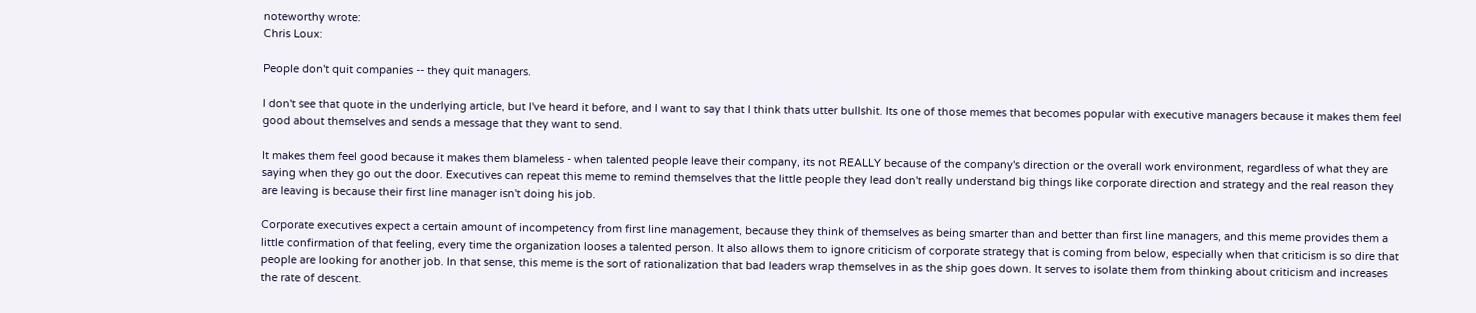noteworthy wrote:
Chris Loux:

People don't quit companies -- they quit managers.

I don't see that quote in the underlying article, but I've heard it before, and I want to say that I think thats utter bullshit. Its one of those memes that becomes popular with executive managers because it makes them feel good about themselves and sends a message that they want to send.

It makes them feel good because it makes them blameless - when talented people leave their company, its not REALLY because of the company's direction or the overall work environment, regardless of what they are saying when they go out the door. Executives can repeat this meme to remind themselves that the little people they lead don't really understand big things like corporate direction and strategy and the real reason they are leaving is because their first line manager isn't doing his job.

Corporate executives expect a certain amount of incompetency from first line management, because they think of themselves as being smarter than and better than first line managers, and this meme provides them a little confirmation of that feeling, every time the organization looses a talented person. It also allows them to ignore criticism of corporate strategy that is coming from below, especially when that criticism is so dire that people are looking for another job. In that sense, this meme is the sort of rationalization that bad leaders wrap themselves in as the ship goes down. It serves to isolate them from thinking about criticism and increases the rate of descent.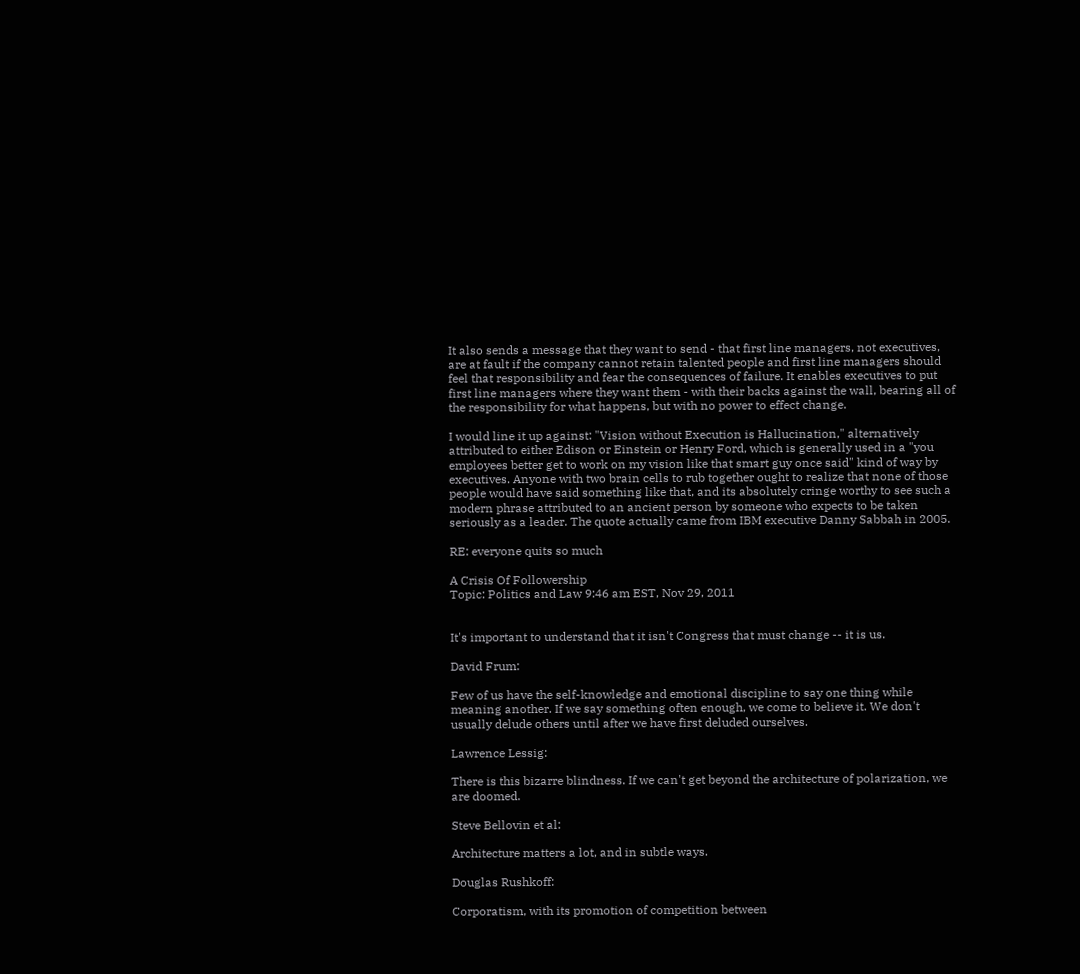It also sends a message that they want to send - that first line managers, not executives, are at fault if the company cannot retain talented people and first line managers should feel that responsibility and fear the consequences of failure. It enables executives to put first line managers where they want them - with their backs against the wall, bearing all of the responsibility for what happens, but with no power to effect change.

I would line it up against: "Vision without Execution is Hallucination," alternatively attributed to either Edison or Einstein or Henry Ford, which is generally used in a "you employees better get to work on my vision like that smart guy once said" kind of way by executives. Anyone with two brain cells to rub together ought to realize that none of those people would have said something like that, and its absolutely cringe worthy to see such a modern phrase attributed to an ancient person by someone who expects to be taken seriously as a leader. The quote actually came from IBM executive Danny Sabbah in 2005.

RE: everyone quits so much

A Crisis Of Followership
Topic: Politics and Law 9:46 am EST, Nov 29, 2011


It's important to understand that it isn't Congress that must change -- it is us.

David Frum:

Few of us have the self-knowledge and emotional discipline to say one thing while meaning another. If we say something often enough, we come to believe it. We don't usually delude others until after we have first deluded ourselves.

Lawrence Lessig:

There is this bizarre blindness. If we can't get beyond the architecture of polarization, we are doomed.

Steve Bellovin et al:

Architecture matters a lot, and in subtle ways.

Douglas Rushkoff:

Corporatism, with its promotion of competition between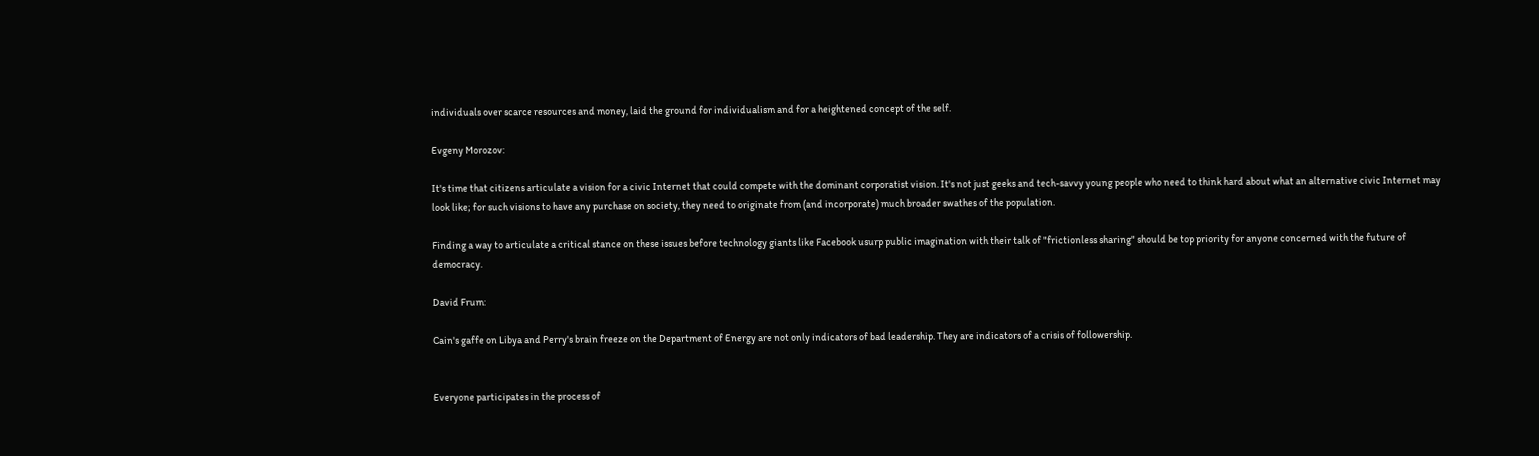individuals over scarce resources and money, laid the ground for individualism and for a heightened concept of the self.

Evgeny Morozov:

It's time that citizens articulate a vision for a civic Internet that could compete with the dominant corporatist vision. It's not just geeks and tech-savvy young people who need to think hard about what an alternative civic Internet may look like; for such visions to have any purchase on society, they need to originate from (and incorporate) much broader swathes of the population.

Finding a way to articulate a critical stance on these issues before technology giants like Facebook usurp public imagination with their talk of "frictionless sharing" should be top priority for anyone concerned with the future of democracy.

David Frum:

Cain's gaffe on Libya and Perry's brain freeze on the Department of Energy are not only indicators of bad leadership. They are indicators of a crisis of followership.


Everyone participates in the process of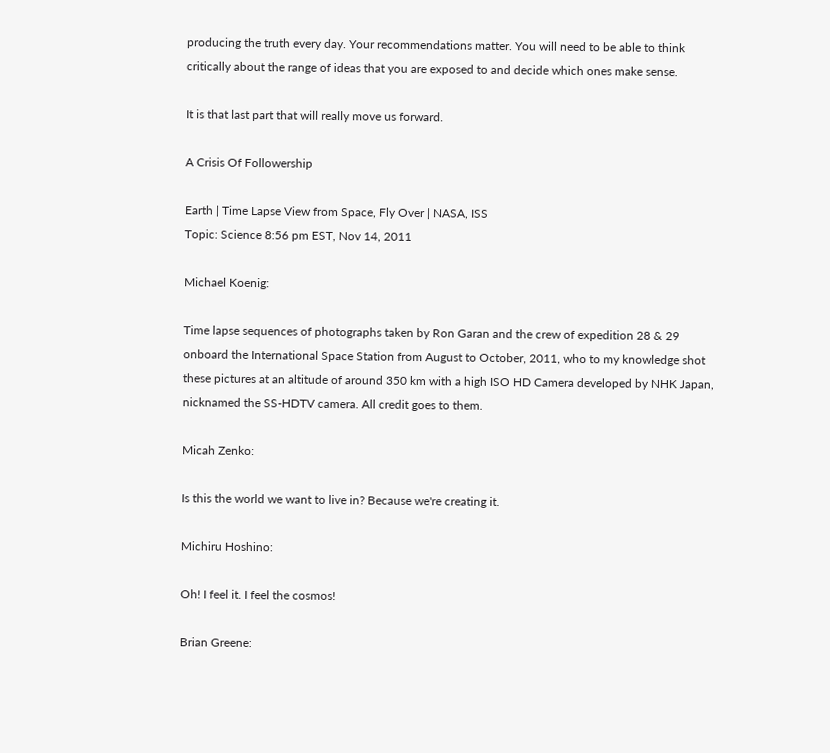producing the truth every day. Your recommendations matter. You will need to be able to think critically about the range of ideas that you are exposed to and decide which ones make sense.

It is that last part that will really move us forward.

A Crisis Of Followership

Earth | Time Lapse View from Space, Fly Over | NASA, ISS
Topic: Science 8:56 pm EST, Nov 14, 2011

Michael Koenig:

Time lapse sequences of photographs taken by Ron Garan and the crew of expedition 28 & 29 onboard the International Space Station from August to October, 2011, who to my knowledge shot these pictures at an altitude of around 350 km with a high ISO HD Camera developed by NHK Japan, nicknamed the SS-HDTV camera. All credit goes to them.

Micah Zenko:

Is this the world we want to live in? Because we're creating it.

Michiru Hoshino:

Oh! I feel it. I feel the cosmos!

Brian Greene: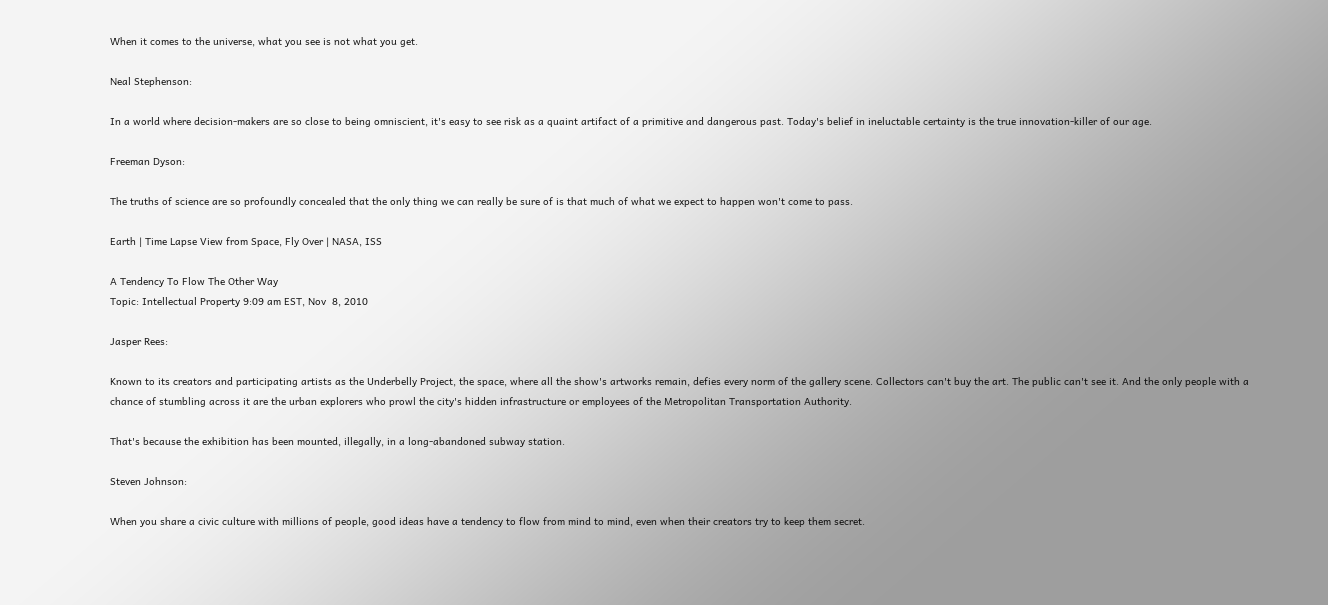When it comes to the universe, what you see is not what you get.

Neal Stephenson:

In a world where decision-makers are so close to being omniscient, it's easy to see risk as a quaint artifact of a primitive and dangerous past. Today's belief in ineluctable certainty is the true innovation-killer of our age.

Freeman Dyson:

The truths of science are so profoundly concealed that the only thing we can really be sure of is that much of what we expect to happen won't come to pass.

Earth | Time Lapse View from Space, Fly Over | NASA, ISS

A Tendency To Flow The Other Way
Topic: Intellectual Property 9:09 am EST, Nov  8, 2010

Jasper Rees:

Known to its creators and participating artists as the Underbelly Project, the space, where all the show's artworks remain, defies every norm of the gallery scene. Collectors can't buy the art. The public can't see it. And the only people with a chance of stumbling across it are the urban explorers who prowl the city's hidden infrastructure or employees of the Metropolitan Transportation Authority.

That's because the exhibition has been mounted, illegally, in a long-abandoned subway station.

Steven Johnson:

When you share a civic culture with millions of people, good ideas have a tendency to flow from mind to mind, even when their creators try to keep them secret.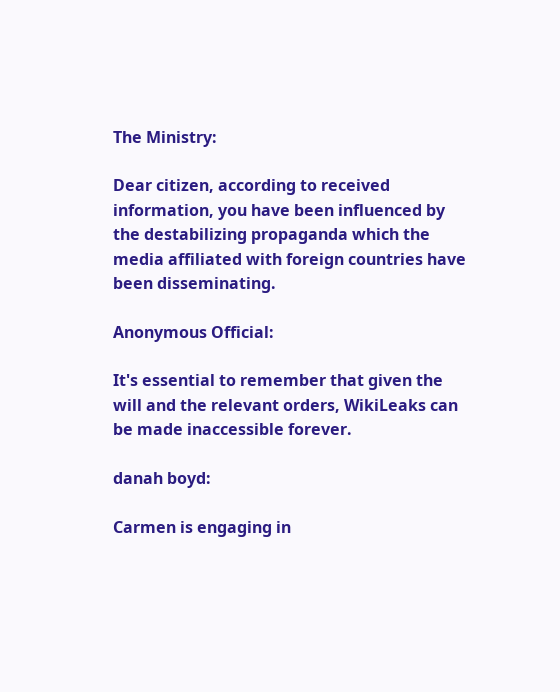The Ministry:

Dear citizen, according to received information, you have been influenced by the destabilizing propaganda which the media affiliated with foreign countries have been disseminating.

Anonymous Official:

It's essential to remember that given the will and the relevant orders, WikiLeaks can be made inaccessible forever.

danah boyd:

Carmen is engaging in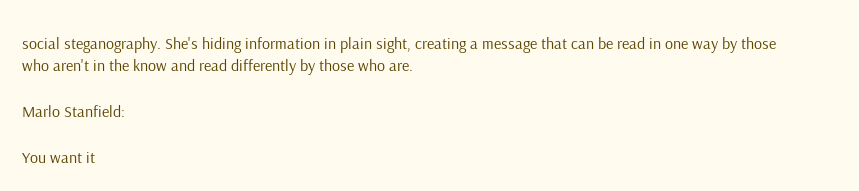social steganography. She's hiding information in plain sight, creating a message that can be read in one way by those who aren't in the know and read differently by those who are.

Marlo Stanfield:

You want it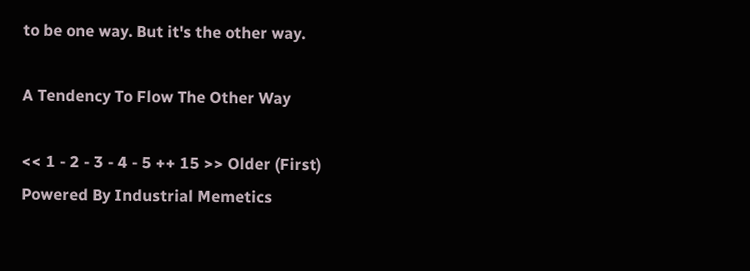to be one way. But it's the other way.

A Tendency To Flow The Other Way

<< 1 - 2 - 3 - 4 - 5 ++ 15 >> Older (First)
Powered By Industrial Memetics